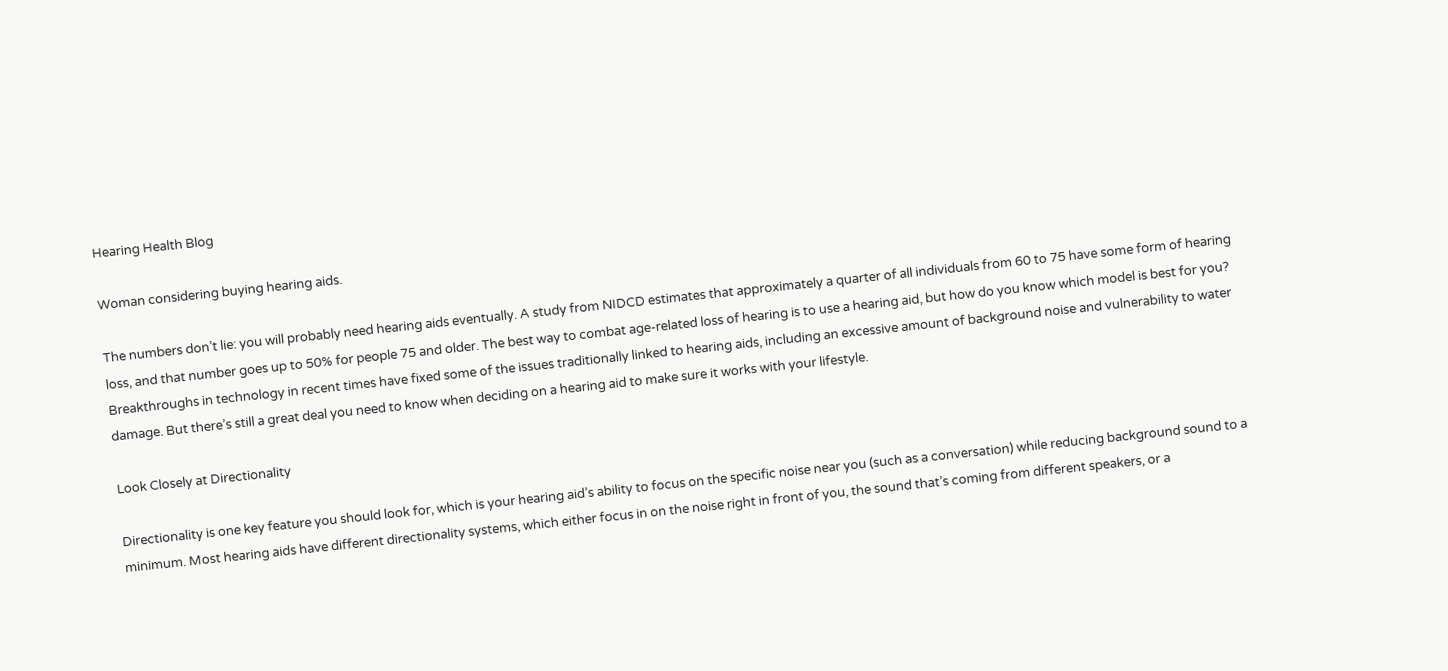Hearing Health Blog

Woman considering buying hearing aids.

The numbers don’t lie: you will probably need hearing aids eventually. A study from NIDCD estimates that approximately a quarter of all individuals from 60 to 75 have some form of hearing loss, and that number goes up to 50% for people 75 and older. The best way to combat age-related loss of hearing is to use a hearing aid, but how do you know which model is best for you? Breakthroughs in technology in recent times have fixed some of the issues traditionally linked to hearing aids, including an excessive amount of background noise and vulnerability to water damage. But there’s still a great deal you need to know when deciding on a hearing aid to make sure it works with your lifestyle.

Look Closely at Directionality

Directionality is one key feature you should look for, which is your hearing aid’s ability to focus on the specific noise near you (such as a conversation) while reducing background sound to a minimum. Most hearing aids have different directionality systems, which either focus in on the noise right in front of you, the sound that’s coming from different speakers, or a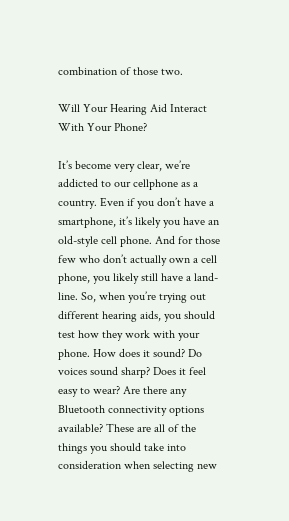combination of those two.

Will Your Hearing Aid Interact With Your Phone?

It’s become very clear, we’re addicted to our cellphone as a country. Even if you don’t have a smartphone, it’s likely you have an old-style cell phone. And for those few who don’t actually own a cell phone, you likely still have a land-line. So, when you’re trying out different hearing aids, you should test how they work with your phone. How does it sound? Do voices sound sharp? Does it feel easy to wear? Are there any Bluetooth connectivity options available? These are all of the things you should take into consideration when selecting new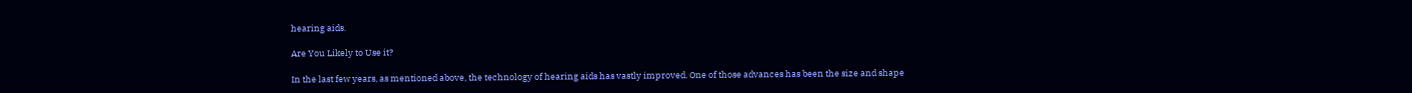hearing aids.

Are You Likely to Use it?

In the last few years, as mentioned above, the technology of hearing aids has vastly improved. One of those advances has been the size and shape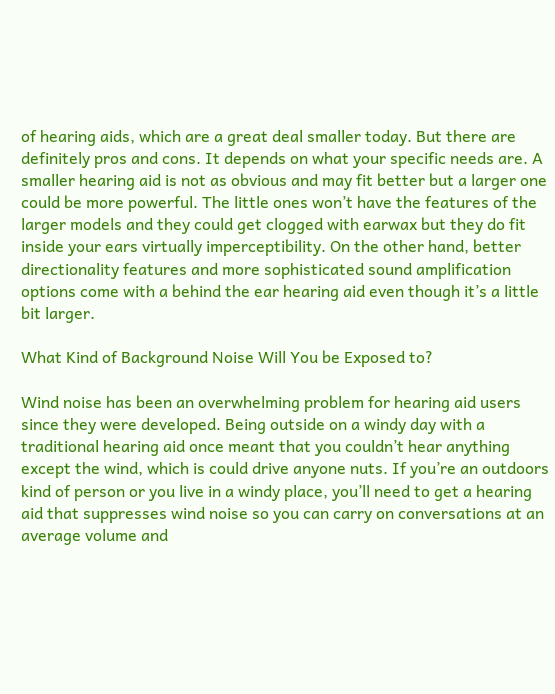of hearing aids, which are a great deal smaller today. But there are definitely pros and cons. It depends on what your specific needs are. A smaller hearing aid is not as obvious and may fit better but a larger one could be more powerful. The little ones won’t have the features of the larger models and they could get clogged with earwax but they do fit inside your ears virtually imperceptibility. On the other hand, better directionality features and more sophisticated sound amplification options come with a behind the ear hearing aid even though it’s a little bit larger.

What Kind of Background Noise Will You be Exposed to?

Wind noise has been an overwhelming problem for hearing aid users since they were developed. Being outside on a windy day with a traditional hearing aid once meant that you couldn’t hear anything except the wind, which is could drive anyone nuts. If you’re an outdoors kind of person or you live in a windy place, you’ll need to get a hearing aid that suppresses wind noise so you can carry on conversations at an average volume and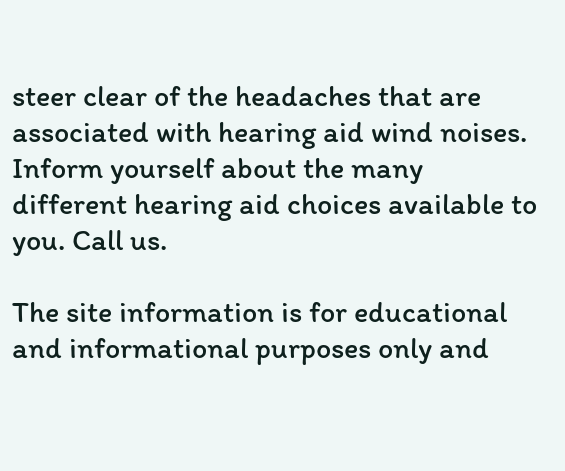steer clear of the headaches that are associated with hearing aid wind noises. Inform yourself about the many different hearing aid choices available to you. Call us.

The site information is for educational and informational purposes only and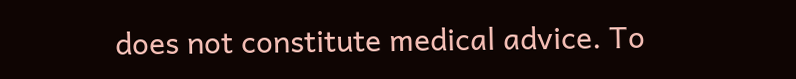does not constitute medical advice. To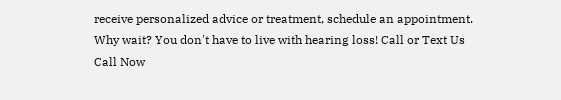receive personalized advice or treatment, schedule an appointment.
Why wait? You don't have to live with hearing loss! Call or Text Us
Call Now